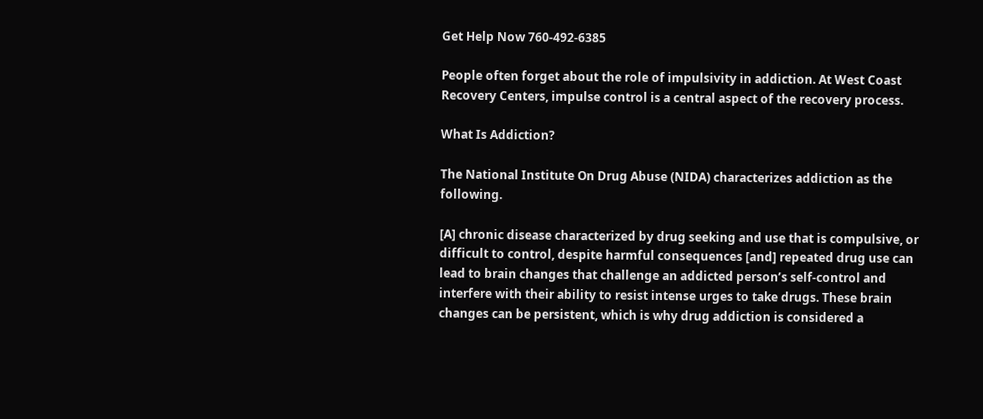Get Help Now 760-492-6385

People often forget about the role of impulsivity in addiction. At West Coast Recovery Centers, impulse control is a central aspect of the recovery process.

What Is Addiction?

The National Institute On Drug Abuse (NIDA) characterizes addiction as the following.

[A] chronic disease characterized by drug seeking and use that is compulsive, or difficult to control, despite harmful consequences [and] repeated drug use can lead to brain changes that challenge an addicted person’s self-control and interfere with their ability to resist intense urges to take drugs. These brain changes can be persistent, which is why drug addiction is considered a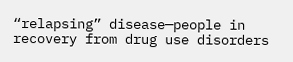“relapsing” disease—people in recovery from drug use disorders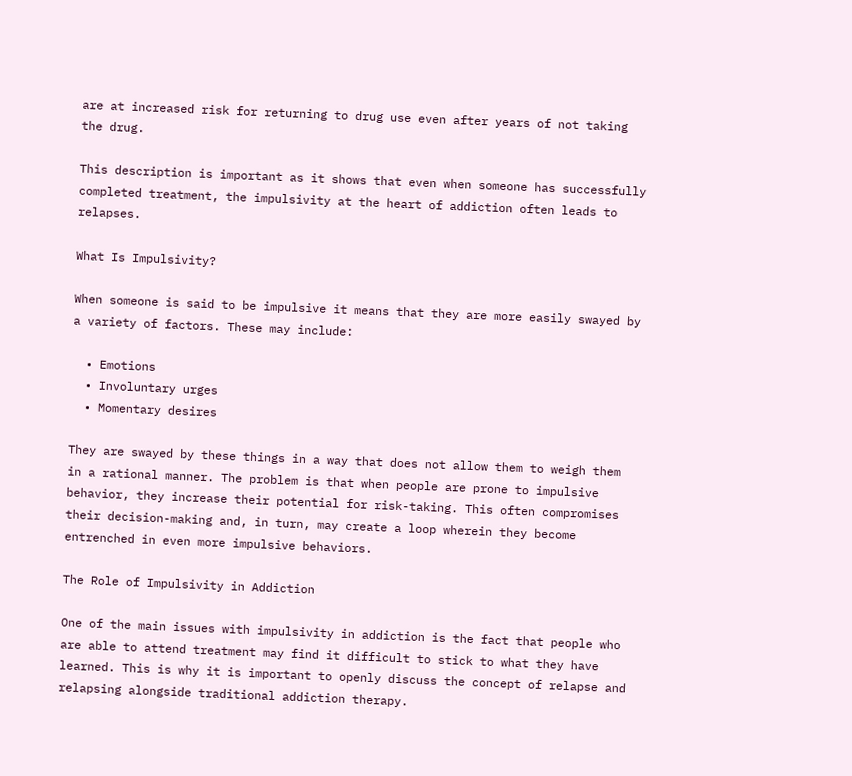are at increased risk for returning to drug use even after years of not taking the drug.

This description is important as it shows that even when someone has successfully completed treatment, the impulsivity at the heart of addiction often leads to relapses.

What Is Impulsivity?

When someone is said to be impulsive it means that they are more easily swayed by a variety of factors. These may include:

  • Emotions
  • Involuntary urges
  • Momentary desires

They are swayed by these things in a way that does not allow them to weigh them in a rational manner. The problem is that when people are prone to impulsive behavior, they increase their potential for risk-taking. This often compromises their decision-making and, in turn, may create a loop wherein they become entrenched in even more impulsive behaviors.

The Role of Impulsivity in Addiction

One of the main issues with impulsivity in addiction is the fact that people who are able to attend treatment may find it difficult to stick to what they have learned. This is why it is important to openly discuss the concept of relapse and relapsing alongside traditional addiction therapy.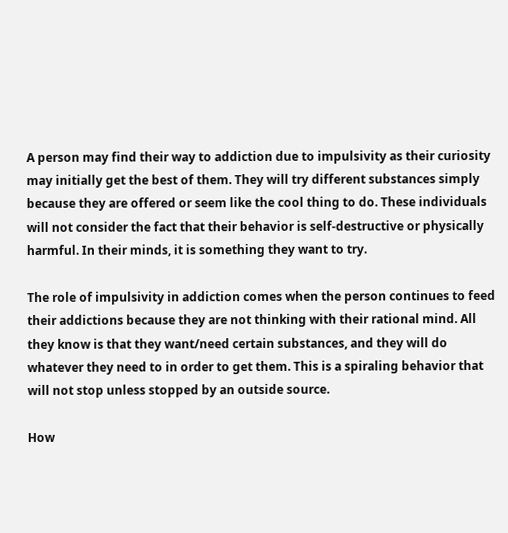A person may find their way to addiction due to impulsivity as their curiosity may initially get the best of them. They will try different substances simply because they are offered or seem like the cool thing to do. These individuals will not consider the fact that their behavior is self-destructive or physically harmful. In their minds, it is something they want to try.

The role of impulsivity in addiction comes when the person continues to feed their addictions because they are not thinking with their rational mind. All they know is that they want/need certain substances, and they will do whatever they need to in order to get them. This is a spiraling behavior that will not stop unless stopped by an outside source.

How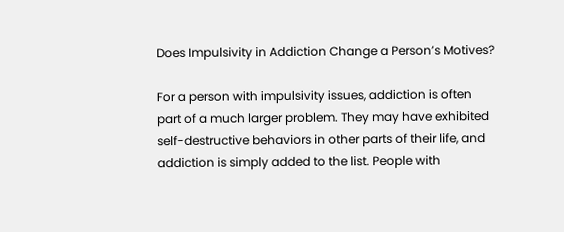Does Impulsivity in Addiction Change a Person’s Motives?

For a person with impulsivity issues, addiction is often part of a much larger problem. They may have exhibited self-destructive behaviors in other parts of their life, and addiction is simply added to the list. People with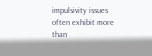impulsivity issues often exhibit more than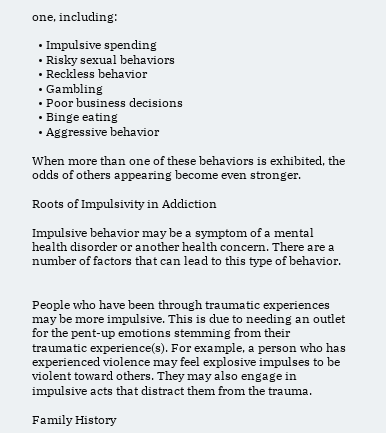one, including:

  • Impulsive spending
  • Risky sexual behaviors
  • Reckless behavior
  • Gambling
  • Poor business decisions
  • Binge eating
  • Aggressive behavior

When more than one of these behaviors is exhibited, the odds of others appearing become even stronger.

Roots of Impulsivity in Addiction

Impulsive behavior may be a symptom of a mental health disorder or another health concern. There are a number of factors that can lead to this type of behavior.


People who have been through traumatic experiences may be more impulsive. This is due to needing an outlet for the pent-up emotions stemming from their traumatic experience(s). For example, a person who has experienced violence may feel explosive impulses to be violent toward others. They may also engage in impulsive acts that distract them from the trauma.

Family History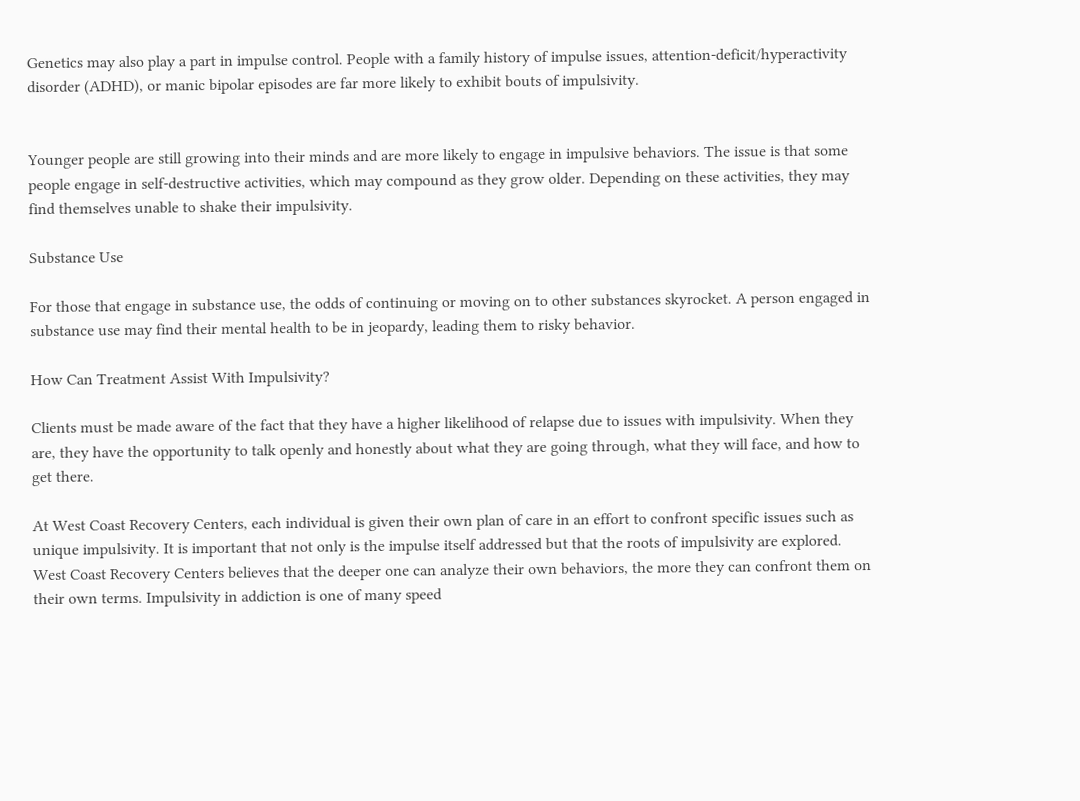Genetics may also play a part in impulse control. People with a family history of impulse issues, attention-deficit/hyperactivity disorder (ADHD), or manic bipolar episodes are far more likely to exhibit bouts of impulsivity.


Younger people are still growing into their minds and are more likely to engage in impulsive behaviors. The issue is that some people engage in self-destructive activities, which may compound as they grow older. Depending on these activities, they may find themselves unable to shake their impulsivity.

Substance Use

For those that engage in substance use, the odds of continuing or moving on to other substances skyrocket. A person engaged in substance use may find their mental health to be in jeopardy, leading them to risky behavior.

How Can Treatment Assist With Impulsivity?

Clients must be made aware of the fact that they have a higher likelihood of relapse due to issues with impulsivity. When they are, they have the opportunity to talk openly and honestly about what they are going through, what they will face, and how to get there.

At West Coast Recovery Centers, each individual is given their own plan of care in an effort to confront specific issues such as unique impulsivity. It is important that not only is the impulse itself addressed but that the roots of impulsivity are explored. West Coast Recovery Centers believes that the deeper one can analyze their own behaviors, the more they can confront them on their own terms. Impulsivity in addiction is one of many speed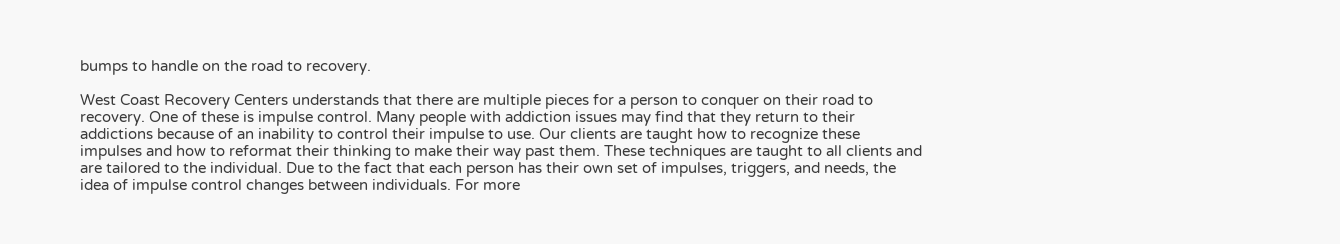bumps to handle on the road to recovery.

West Coast Recovery Centers understands that there are multiple pieces for a person to conquer on their road to recovery. One of these is impulse control. Many people with addiction issues may find that they return to their addictions because of an inability to control their impulse to use. Our clients are taught how to recognize these impulses and how to reformat their thinking to make their way past them. These techniques are taught to all clients and are tailored to the individual. Due to the fact that each person has their own set of impulses, triggers, and needs, the idea of impulse control changes between individuals. For more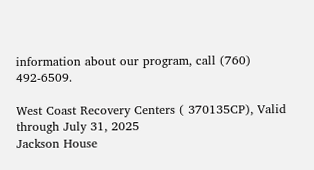information about our program, call (760) 492-6509.

West Coast Recovery Centers ( 370135CP), Valid through July 31, 2025
Jackson House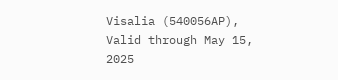Visalia (540056AP), Valid through May 15, 2025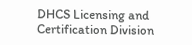DHCS Licensing and Certification Division